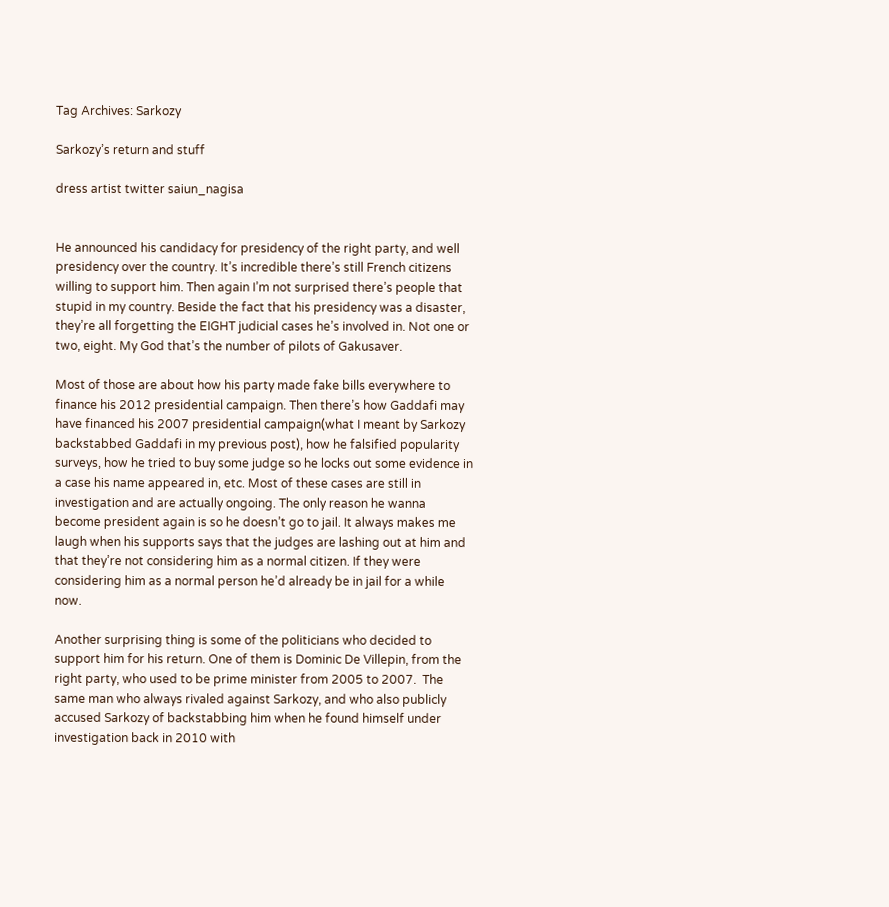Tag Archives: Sarkozy

Sarkozy’s return and stuff

dress artist twitter saiun_nagisa


He announced his candidacy for presidency of the right party, and well presidency over the country. It’s incredible there’s still French citizens willing to support him. Then again I’m not surprised there’s people that stupid in my country. Beside the fact that his presidency was a disaster, they’re all forgetting the EIGHT judicial cases he’s involved in. Not one or two, eight. My God that’s the number of pilots of Gakusaver.

Most of those are about how his party made fake bills everywhere to finance his 2012 presidential campaign. Then there’s how Gaddafi may have financed his 2007 presidential campaign(what I meant by Sarkozy backstabbed Gaddafi in my previous post), how he falsified popularity surveys, how he tried to buy some judge so he locks out some evidence in a case his name appeared in, etc. Most of these cases are still in investigation and are actually ongoing. The only reason he wanna become president again is so he doesn’t go to jail. It always makes me laugh when his supports says that the judges are lashing out at him and that they’re not considering him as a normal citizen. If they were considering him as a normal person he’d already be in jail for a while now.

Another surprising thing is some of the politicians who decided to support him for his return. One of them is Dominic De Villepin, from the right party, who used to be prime minister from 2005 to 2007.  The same man who always rivaled against Sarkozy, and who also publicly accused Sarkozy of backstabbing him when he found himself under investigation back in 2010 with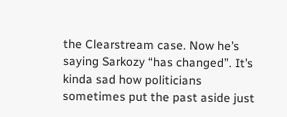the Clearstream case. Now he’s saying Sarkozy “has changed”. It’s kinda sad how politicians sometimes put the past aside just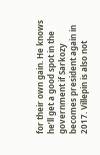for their own gain. He knows he’ll get a good spot in the government if Sarkozy becomes president again in 2017. Villepin is also not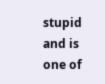stupid and is one of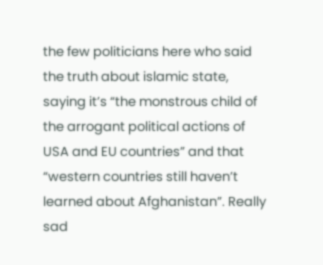the few politicians here who said the truth about islamic state, saying it’s “the monstrous child of the arrogant political actions of USA and EU countries” and that “western countries still haven’t learned about Afghanistan”. Really sad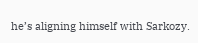he’s aligning himself with Sarkozy.